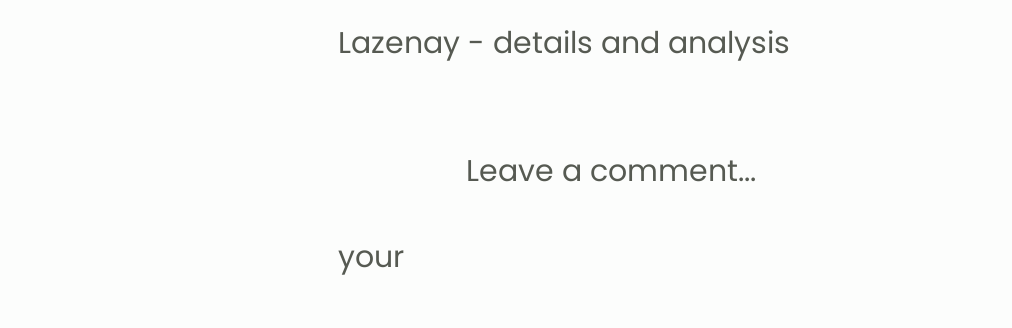Lazenay - details and analysis


                Leave a comment...

your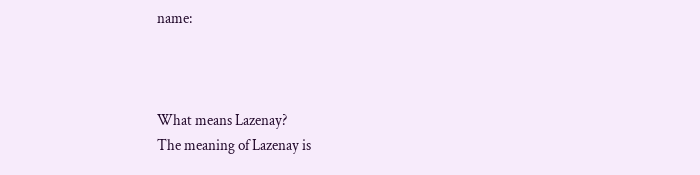name:



What means Lazenay?
The meaning of Lazenay is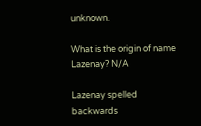unknown.

What is the origin of name Lazenay? N/A

Lazenay spelled backwards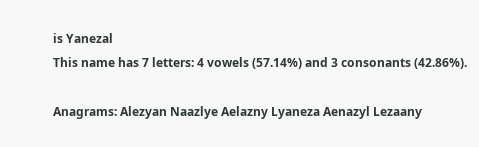is Yanezal
This name has 7 letters: 4 vowels (57.14%) and 3 consonants (42.86%).

Anagrams: Alezyan Naazlye Aelazny Lyaneza Aenazyl Lezaany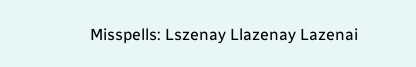Misspells: Lszenay Llazenay Lazenai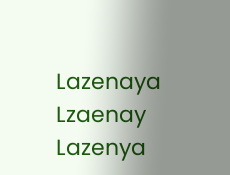Lazenaya Lzaenay Lazenya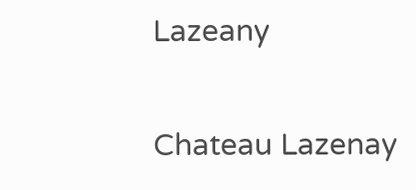Lazeany

Chateau Lazenay